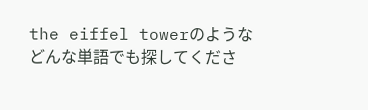the eiffel towerのようなどんな単語でも探してくださ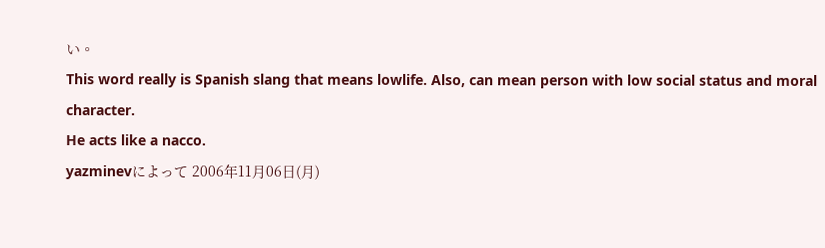い。
This word really is Spanish slang that means lowlife. Also, can mean person with low social status and moral character.
He acts like a nacco.
yazminevによって 2006年11月06日(月)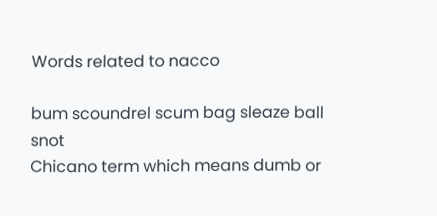Words related to nacco

bum scoundrel scum bag sleaze ball snot
Chicano term which means dumb or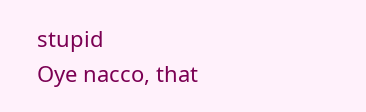stupid
Oye nacco, that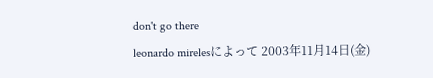don't go there
leonardo mirelesによって 2003年11月14日(金)